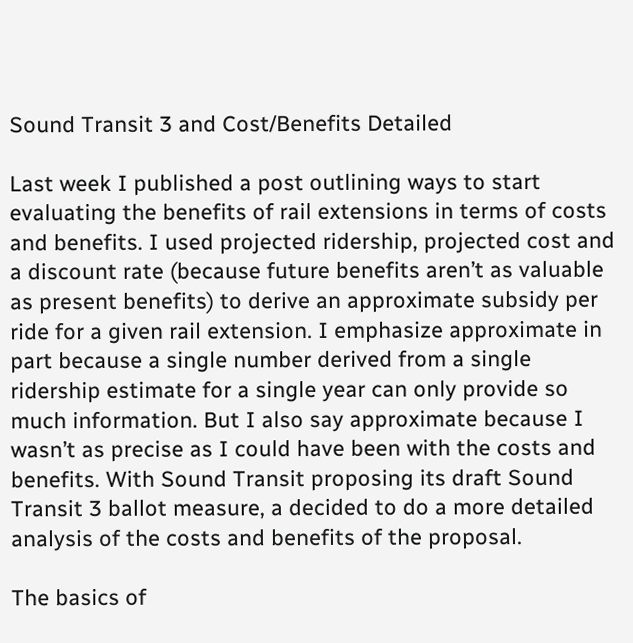Sound Transit 3 and Cost/Benefits Detailed

Last week I published a post outlining ways to start evaluating the benefits of rail extensions in terms of costs and benefits. I used projected ridership, projected cost and a discount rate (because future benefits aren’t as valuable as present benefits) to derive an approximate subsidy per ride for a given rail extension. I emphasize approximate in part because a single number derived from a single ridership estimate for a single year can only provide so much information. But I also say approximate because I wasn’t as precise as I could have been with the costs and benefits. With Sound Transit proposing its draft Sound Transit 3 ballot measure, a decided to do a more detailed analysis of the costs and benefits of the proposal.

The basics of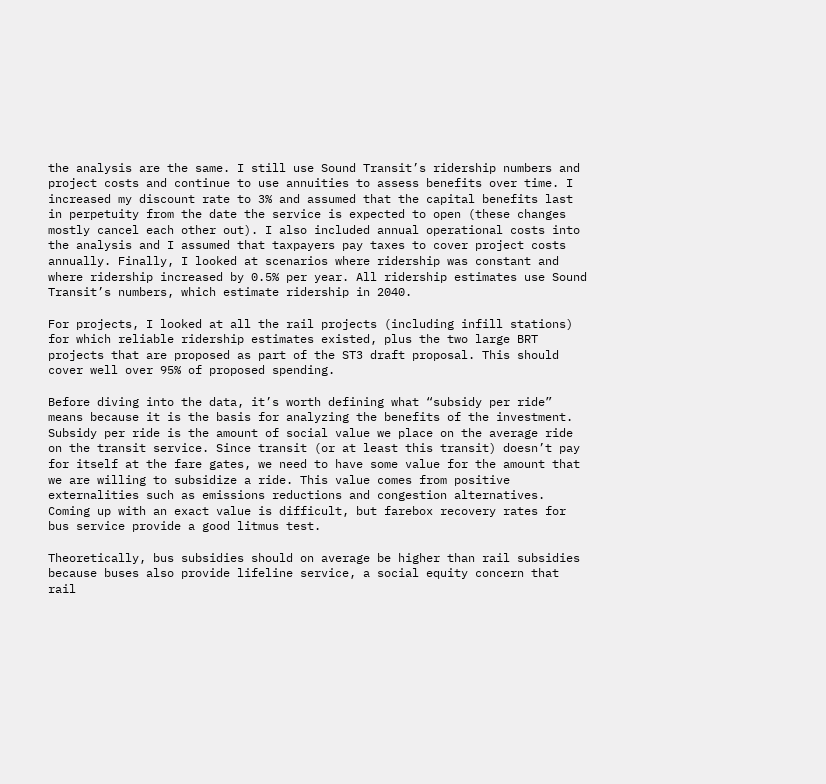the analysis are the same. I still use Sound Transit’s ridership numbers and project costs and continue to use annuities to assess benefits over time. I increased my discount rate to 3% and assumed that the capital benefits last in perpetuity from the date the service is expected to open (these changes mostly cancel each other out). I also included annual operational costs into the analysis and I assumed that taxpayers pay taxes to cover project costs annually. Finally, I looked at scenarios where ridership was constant and where ridership increased by 0.5% per year. All ridership estimates use Sound Transit’s numbers, which estimate ridership in 2040.

For projects, I looked at all the rail projects (including infill stations) for which reliable ridership estimates existed, plus the two large BRT projects that are proposed as part of the ST3 draft proposal. This should cover well over 95% of proposed spending.

Before diving into the data, it’s worth defining what “subsidy per ride” means because it is the basis for analyzing the benefits of the investment. Subsidy per ride is the amount of social value we place on the average ride on the transit service. Since transit (or at least this transit) doesn’t pay for itself at the fare gates, we need to have some value for the amount that we are willing to subsidize a ride. This value comes from positive externalities such as emissions reductions and congestion alternatives. Coming up with an exact value is difficult, but farebox recovery rates for bus service provide a good litmus test.

Theoretically, bus subsidies should on average be higher than rail subsidies because buses also provide lifeline service, a social equity concern that rail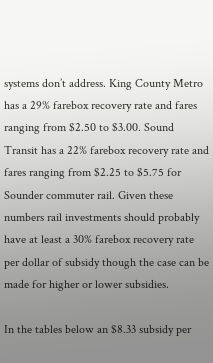systems don’t address. King County Metro has a 29% farebox recovery rate and fares ranging from $2.50 to $3.00. Sound Transit has a 22% farebox recovery rate and fares ranging from $2.25 to $5.75 for Sounder commuter rail. Given these numbers rail investments should probably have at least a 30% farebox recovery rate per dollar of subsidy though the case can be made for higher or lower subsidies.

In the tables below an $8.33 subsidy per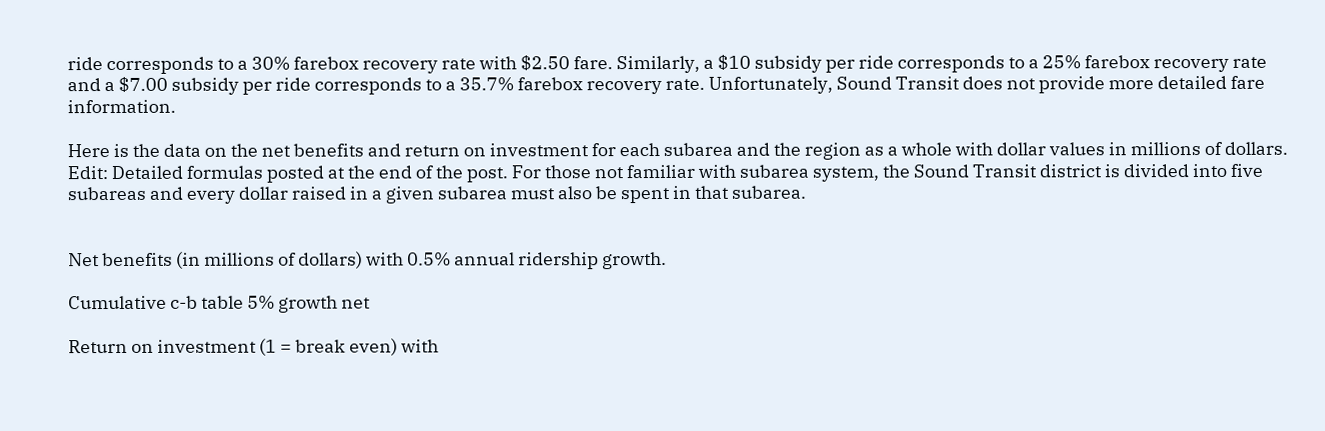ride corresponds to a 30% farebox recovery rate with $2.50 fare. Similarly, a $10 subsidy per ride corresponds to a 25% farebox recovery rate and a $7.00 subsidy per ride corresponds to a 35.7% farebox recovery rate. Unfortunately, Sound Transit does not provide more detailed fare information.

Here is the data on the net benefits and return on investment for each subarea and the region as a whole with dollar values in millions of dollars. Edit: Detailed formulas posted at the end of the post. For those not familiar with subarea system, the Sound Transit district is divided into five subareas and every dollar raised in a given subarea must also be spent in that subarea.


Net benefits (in millions of dollars) with 0.5% annual ridership growth.

Cumulative c-b table 5% growth net

Return on investment (1 = break even) with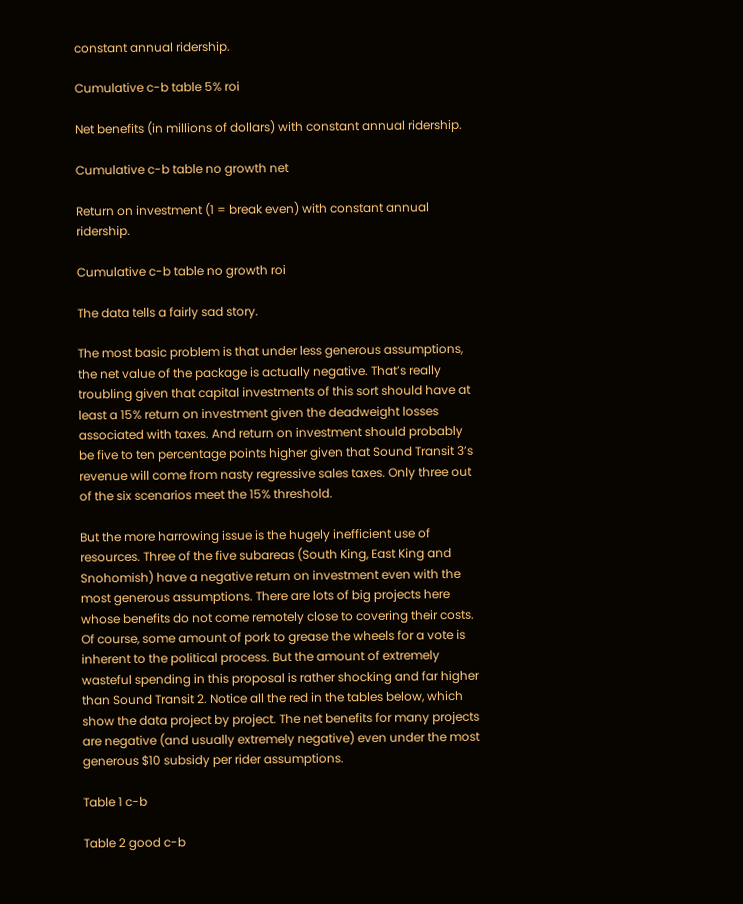constant annual ridership.

Cumulative c-b table 5% roi

Net benefits (in millions of dollars) with constant annual ridership.

Cumulative c-b table no growth net

Return on investment (1 = break even) with constant annual ridership.

Cumulative c-b table no growth roi

The data tells a fairly sad story.

The most basic problem is that under less generous assumptions, the net value of the package is actually negative. That’s really troubling given that capital investments of this sort should have at least a 15% return on investment given the deadweight losses associated with taxes. And return on investment should probably be five to ten percentage points higher given that Sound Transit 3’s revenue will come from nasty regressive sales taxes. Only three out of the six scenarios meet the 15% threshold.

But the more harrowing issue is the hugely inefficient use of resources. Three of the five subareas (South King, East King and Snohomish) have a negative return on investment even with the most generous assumptions. There are lots of big projects here whose benefits do not come remotely close to covering their costs. Of course, some amount of pork to grease the wheels for a vote is inherent to the political process. But the amount of extremely wasteful spending in this proposal is rather shocking and far higher than Sound Transit 2. Notice all the red in the tables below, which show the data project by project. The net benefits for many projects are negative (and usually extremely negative) even under the most generous $10 subsidy per rider assumptions.

Table 1 c-b

Table 2 good c-b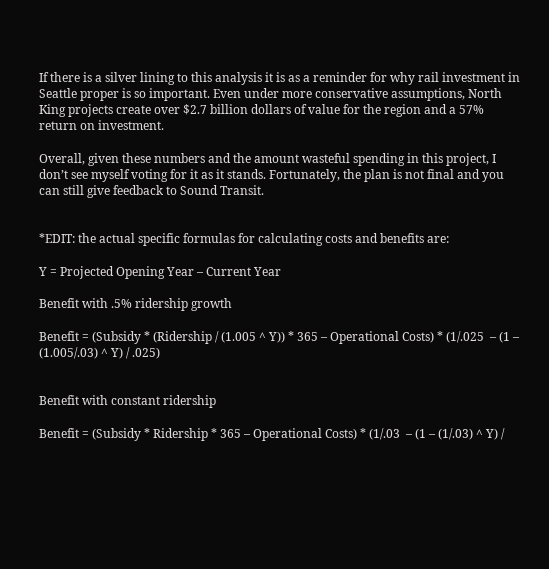If there is a silver lining to this analysis it is as a reminder for why rail investment in Seattle proper is so important. Even under more conservative assumptions, North King projects create over $2.7 billion dollars of value for the region and a 57% return on investment.

Overall, given these numbers and the amount wasteful spending in this project, I don’t see myself voting for it as it stands. Fortunately, the plan is not final and you can still give feedback to Sound Transit.


*EDIT: the actual specific formulas for calculating costs and benefits are:

Y = Projected Opening Year – Current Year

Benefit with .5% ridership growth

Benefit = (Subsidy * (Ridership / (1.005 ^ Y)) * 365 – Operational Costs) * (1/.025  – (1 – (1.005/.03) ^ Y) / .025)


Benefit with constant ridership

Benefit = (Subsidy * Ridership * 365 – Operational Costs) * (1/.03  – (1 – (1/.03) ^ Y) /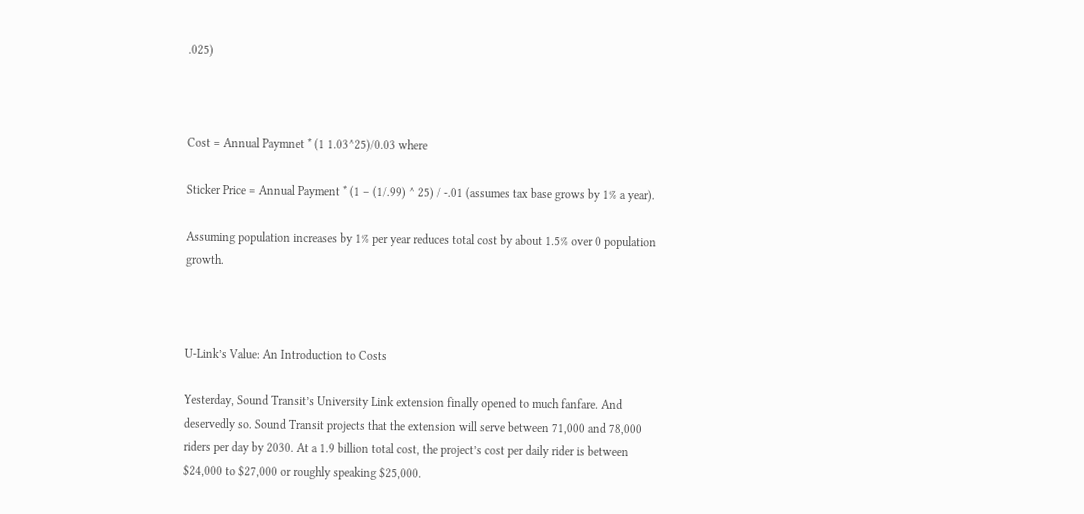.025)



Cost = Annual Paymnet * (1 1.03^25)/0.03 where

Sticker Price = Annual Payment * (1 – (1/.99) ^ 25) / -.01 (assumes tax base grows by 1% a year).

Assuming population increases by 1% per year reduces total cost by about 1.5% over 0 population growth.



U-Link’s Value: An Introduction to Costs

Yesterday, Sound Transit’s University Link extension finally opened to much fanfare. And deservedly so. Sound Transit projects that the extension will serve between 71,000 and 78,000 riders per day by 2030. At a 1.9 billion total cost, the project’s cost per daily rider is between $24,000 to $27,000 or roughly speaking $25,000.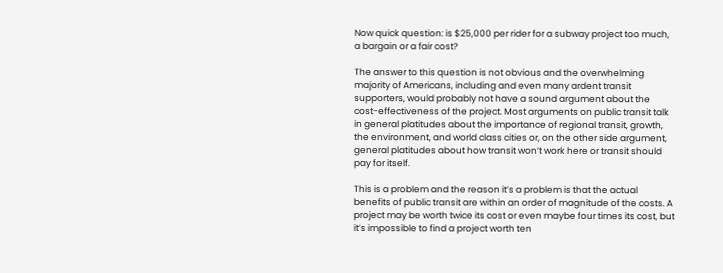Now quick question: is $25,000 per rider for a subway project too much, a bargain or a fair cost?

The answer to this question is not obvious and the overwhelming majority of Americans, including and even many ardent transit supporters, would probably not have a sound argument about the cost-effectiveness of the project. Most arguments on public transit talk in general platitudes about the importance of regional transit, growth, the environment, and world class cities or, on the other side argument, general platitudes about how transit won’t work here or transit should pay for itself.

This is a problem and the reason it’s a problem is that the actual benefits of public transit are within an order of magnitude of the costs. A project may be worth twice its cost or even maybe four times its cost, but it’s impossible to find a project worth ten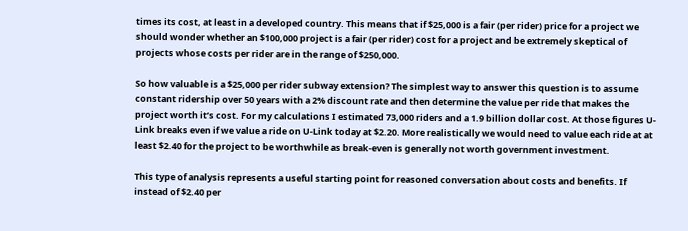times its cost, at least in a developed country. This means that if $25,000 is a fair (per rider) price for a project we should wonder whether an $100,000 project is a fair (per rider) cost for a project and be extremely skeptical of projects whose costs per rider are in the range of $250,000.

So how valuable is a $25,000 per rider subway extension? The simplest way to answer this question is to assume constant ridership over 50 years with a 2% discount rate and then determine the value per ride that makes the project worth it’s cost. For my calculations I estimated 73,000 riders and a 1.9 billion dollar cost. At those figures U-Link breaks even if we value a ride on U-Link today at $2.20. More realistically we would need to value each ride at at least $2.40 for the project to be worthwhile as break-even is generally not worth government investment.

This type of analysis represents a useful starting point for reasoned conversation about costs and benefits. If instead of $2.40 per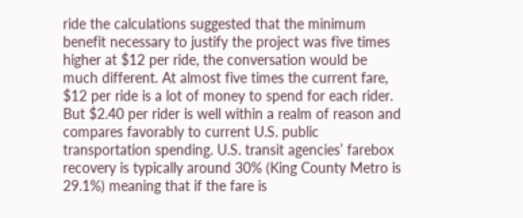ride the calculations suggested that the minimum benefit necessary to justify the project was five times higher at $12 per ride, the conversation would be much different. At almost five times the current fare, $12 per ride is a lot of money to spend for each rider. But $2.40 per rider is well within a realm of reason and compares favorably to current U.S. public transportation spending. U.S. transit agencies’ farebox recovery is typically around 30% (King County Metro is 29.1%) meaning that if the fare is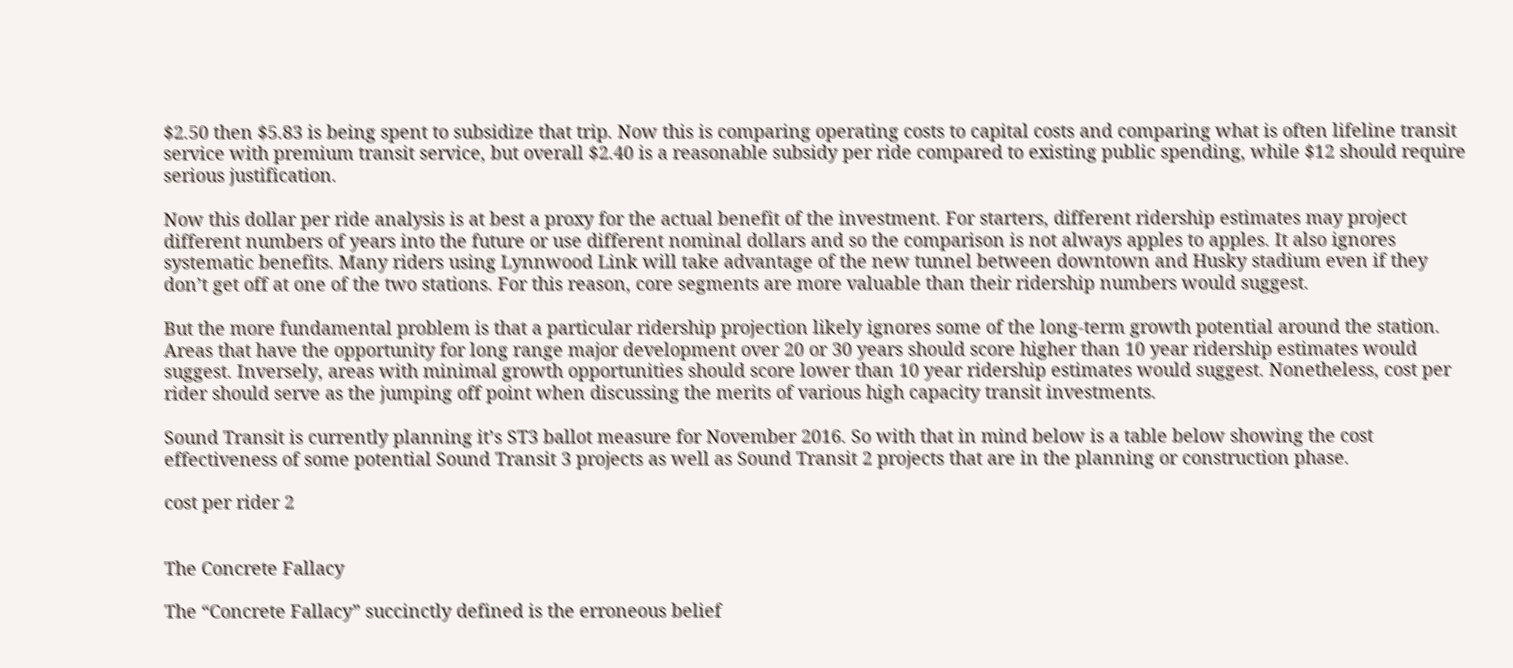$2.50 then $5.83 is being spent to subsidize that trip. Now this is comparing operating costs to capital costs and comparing what is often lifeline transit service with premium transit service, but overall $2.40 is a reasonable subsidy per ride compared to existing public spending, while $12 should require serious justification.

Now this dollar per ride analysis is at best a proxy for the actual benefit of the investment. For starters, different ridership estimates may project different numbers of years into the future or use different nominal dollars and so the comparison is not always apples to apples. It also ignores systematic benefits. Many riders using Lynnwood Link will take advantage of the new tunnel between downtown and Husky stadium even if they don’t get off at one of the two stations. For this reason, core segments are more valuable than their ridership numbers would suggest.

But the more fundamental problem is that a particular ridership projection likely ignores some of the long-term growth potential around the station. Areas that have the opportunity for long range major development over 20 or 30 years should score higher than 10 year ridership estimates would suggest. Inversely, areas with minimal growth opportunities should score lower than 10 year ridership estimates would suggest. Nonetheless, cost per rider should serve as the jumping off point when discussing the merits of various high capacity transit investments.

Sound Transit is currently planning it’s ST3 ballot measure for November 2016. So with that in mind below is a table below showing the cost effectiveness of some potential Sound Transit 3 projects as well as Sound Transit 2 projects that are in the planning or construction phase.

cost per rider 2


The Concrete Fallacy

The “Concrete Fallacy” succinctly defined is the erroneous belief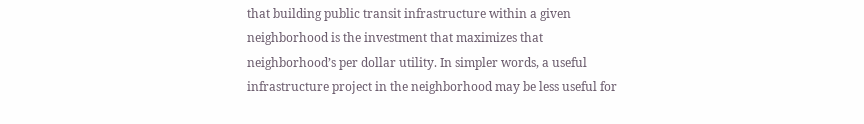that building public transit infrastructure within a given neighborhood is the investment that maximizes that neighborhood’s per dollar utility. In simpler words, a useful infrastructure project in the neighborhood may be less useful for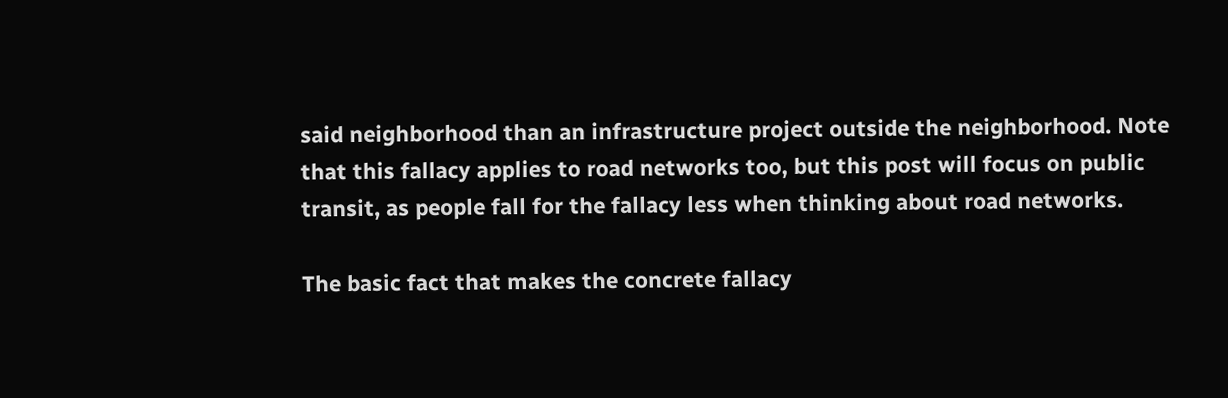said neighborhood than an infrastructure project outside the neighborhood. Note that this fallacy applies to road networks too, but this post will focus on public transit, as people fall for the fallacy less when thinking about road networks.

The basic fact that makes the concrete fallacy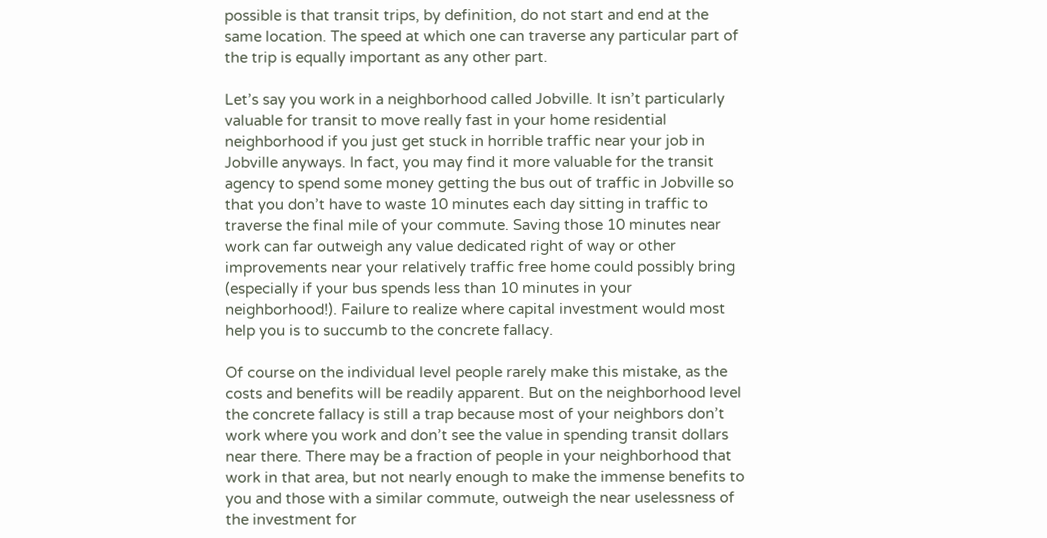possible is that transit trips, by definition, do not start and end at the same location. The speed at which one can traverse any particular part of the trip is equally important as any other part.

Let’s say you work in a neighborhood called Jobville. It isn’t particularly valuable for transit to move really fast in your home residential neighborhood if you just get stuck in horrible traffic near your job in Jobville anyways. In fact, you may find it more valuable for the transit agency to spend some money getting the bus out of traffic in Jobville so that you don’t have to waste 10 minutes each day sitting in traffic to traverse the final mile of your commute. Saving those 10 minutes near work can far outweigh any value dedicated right of way or other improvements near your relatively traffic free home could possibly bring (especially if your bus spends less than 10 minutes in your neighborhood!). Failure to realize where capital investment would most help you is to succumb to the concrete fallacy.

Of course on the individual level people rarely make this mistake, as the costs and benefits will be readily apparent. But on the neighborhood level the concrete fallacy is still a trap because most of your neighbors don’t work where you work and don’t see the value in spending transit dollars near there. There may be a fraction of people in your neighborhood that work in that area, but not nearly enough to make the immense benefits to you and those with a similar commute, outweigh the near uselessness of the investment for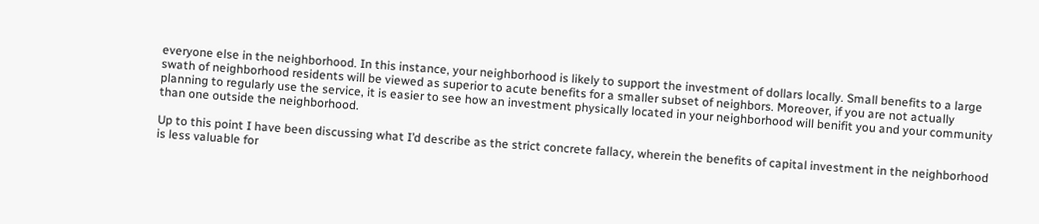everyone else in the neighborhood. In this instance, your neighborhood is likely to support the investment of dollars locally. Small benefits to a large swath of neighborhood residents will be viewed as superior to acute benefits for a smaller subset of neighbors. Moreover, if you are not actually planning to regularly use the service, it is easier to see how an investment physically located in your neighborhood will benifit you and your community than one outside the neighborhood.

Up to this point I have been discussing what I’d describe as the strict concrete fallacy, wherein the benefits of capital investment in the neighborhood is less valuable for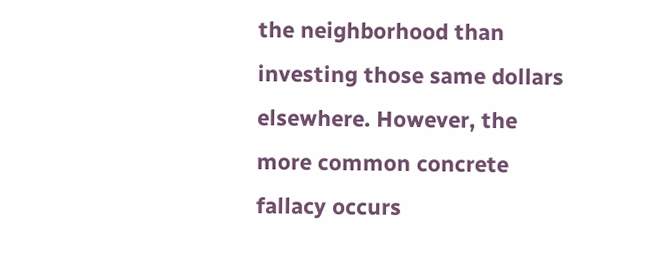the neighborhood than investing those same dollars elsewhere. However, the more common concrete fallacy occurs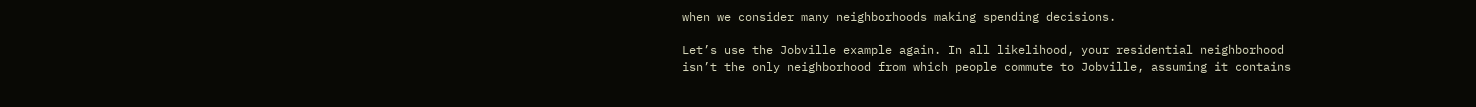when we consider many neighborhoods making spending decisions.

Let’s use the Jobville example again. In all likelihood, your residential neighborhood isn’t the only neighborhood from which people commute to Jobville, assuming it contains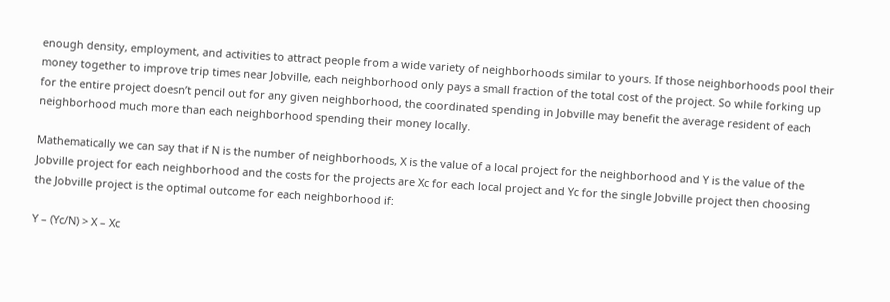enough density, employment, and activities to attract people from a wide variety of neighborhoods similar to yours. If those neighborhoods pool their money together to improve trip times near Jobville, each neighborhood only pays a small fraction of the total cost of the project. So while forking up for the entire project doesn’t pencil out for any given neighborhood, the coordinated spending in Jobville may benefit the average resident of each neighborhood much more than each neighborhood spending their money locally.

Mathematically we can say that if N is the number of neighborhoods, X is the value of a local project for the neighborhood and Y is the value of the Jobville project for each neighborhood and the costs for the projects are Xc for each local project and Yc for the single Jobville project then choosing the Jobville project is the optimal outcome for each neighborhood if:

Y – (Yc/N) > X – Xc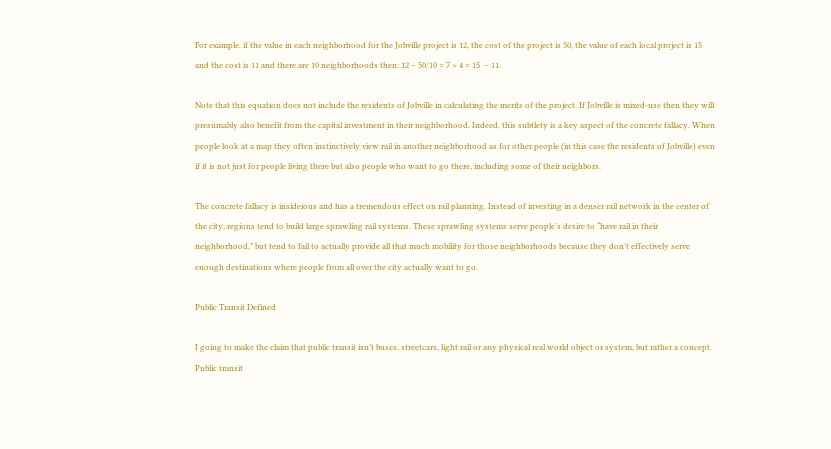For example, if the value in each neighborhood for the Jobville project is 12, the cost of the project is 50, the value of each local project is 15 and the cost is 11 and there are 10 neighborhoods then: 12 – 50/10 = 7 > 4 = 15  – 11.

Note that this equation does not include the residents of Jobville in calculating the merits of the project. If Jobville is mixed-use then they will presumably also benefit from the capital investment in their neighborhood. Indeed, this subtlety is a key aspect of the concrete fallacy. When people look at a map they often instinctively view rail in another neighborhood as for other people (in this case the residents of Jobville) even if it is not just for people living there but also people who want to go there, including some of their neighbors.

The concrete fallacy is insideious and has a tremendous effect on rail planning. Instead of investing in a denser rail network in the center of the city, regions tend to build large sprawling rail systems. These sprawling systems serve people’s desire to “have rail in their neighborhood,” but tend to fail to actually provide all that much mobility for those neighborhoods because they don’t effectively serve enough destinations where people from all over the city actually want to go.

Public Transit Defined

I going to make the claim that public transit isn’t buses, streetcars, light rail or any physical real world object or system, but rather a concept. Public transit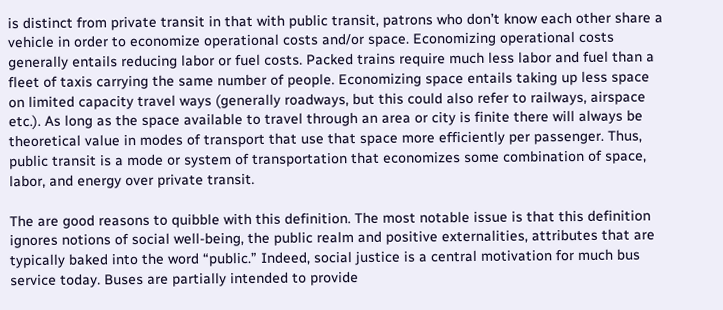is distinct from private transit in that with public transit, patrons who don’t know each other share a vehicle in order to economize operational costs and/or space. Economizing operational costs generally entails reducing labor or fuel costs. Packed trains require much less labor and fuel than a fleet of taxis carrying the same number of people. Economizing space entails taking up less space on limited capacity travel ways (generally roadways, but this could also refer to railways, airspace etc.). As long as the space available to travel through an area or city is finite there will always be theoretical value in modes of transport that use that space more efficiently per passenger. Thus, public transit is a mode or system of transportation that economizes some combination of space, labor, and energy over private transit.

The are good reasons to quibble with this definition. The most notable issue is that this definition ignores notions of social well-being, the public realm and positive externalities, attributes that are typically baked into the word “public.” Indeed, social justice is a central motivation for much bus service today. Buses are partially intended to provide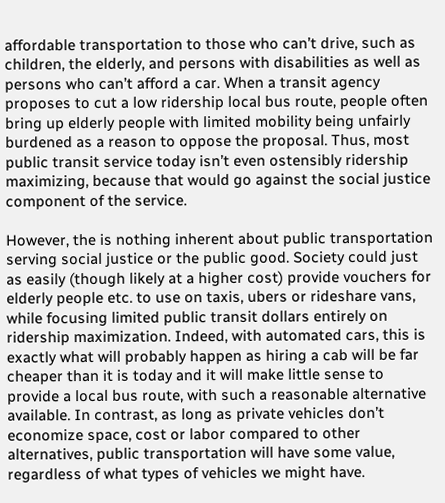affordable transportation to those who can’t drive, such as children, the elderly, and persons with disabilities as well as persons who can’t afford a car. When a transit agency proposes to cut a low ridership local bus route, people often bring up elderly people with limited mobility being unfairly burdened as a reason to oppose the proposal. Thus, most public transit service today isn’t even ostensibly ridership maximizing, because that would go against the social justice component of the service.

However, the is nothing inherent about public transportation serving social justice or the public good. Society could just as easily (though likely at a higher cost) provide vouchers for elderly people etc. to use on taxis, ubers or rideshare vans, while focusing limited public transit dollars entirely on ridership maximization. Indeed, with automated cars, this is exactly what will probably happen as hiring a cab will be far cheaper than it is today and it will make little sense to provide a local bus route, with such a reasonable alternative available. In contrast, as long as private vehicles don’t economize space, cost or labor compared to other alternatives, public transportation will have some value, regardless of what types of vehicles we might have.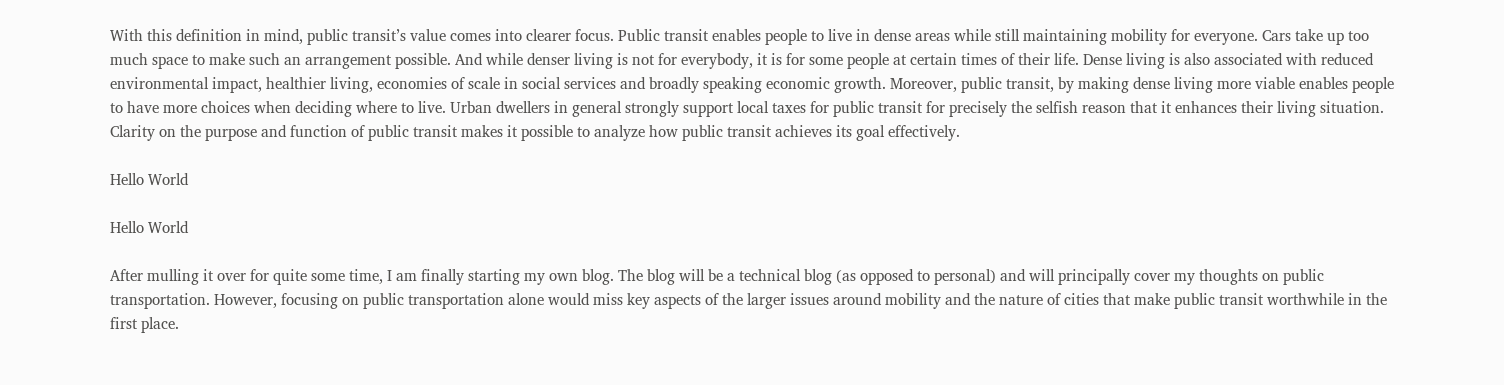With this definition in mind, public transit’s value comes into clearer focus. Public transit enables people to live in dense areas while still maintaining mobility for everyone. Cars take up too much space to make such an arrangement possible. And while denser living is not for everybody, it is for some people at certain times of their life. Dense living is also associated with reduced environmental impact, healthier living, economies of scale in social services and broadly speaking economic growth. Moreover, public transit, by making dense living more viable enables people to have more choices when deciding where to live. Urban dwellers in general strongly support local taxes for public transit for precisely the selfish reason that it enhances their living situation. Clarity on the purpose and function of public transit makes it possible to analyze how public transit achieves its goal effectively.

Hello World

Hello World

After mulling it over for quite some time, I am finally starting my own blog. The blog will be a technical blog (as opposed to personal) and will principally cover my thoughts on public transportation. However, focusing on public transportation alone would miss key aspects of the larger issues around mobility and the nature of cities that make public transit worthwhile in the first place.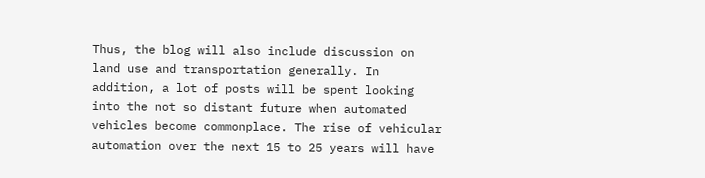Thus, the blog will also include discussion on land use and transportation generally. In addition, a lot of posts will be spent looking into the not so distant future when automated vehicles become commonplace. The rise of vehicular automation over the next 15 to 25 years will have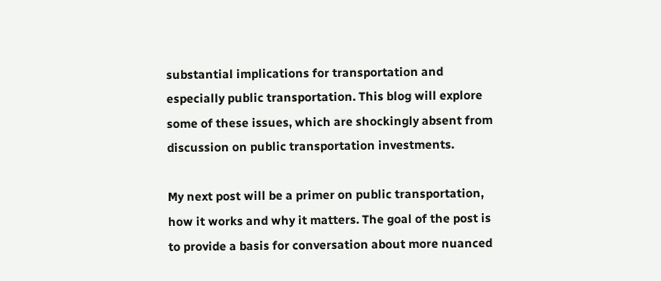substantial implications for transportation and especially public transportation. This blog will explore some of these issues, which are shockingly absent from discussion on public transportation investments.

My next post will be a primer on public transportation, how it works and why it matters. The goal of the post is to provide a basis for conversation about more nuanced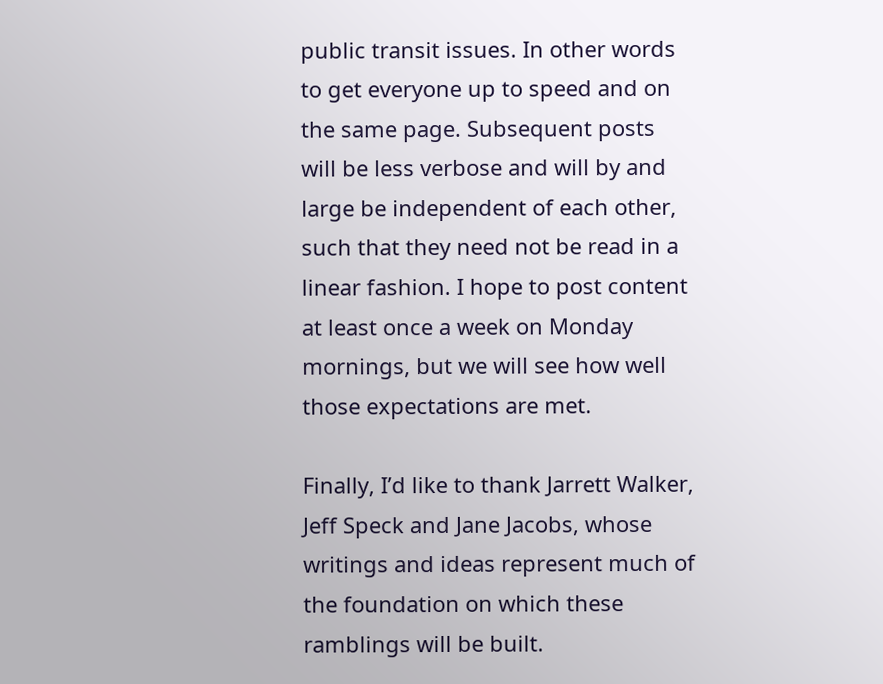public transit issues. In other words to get everyone up to speed and on the same page. Subsequent posts will be less verbose and will by and large be independent of each other, such that they need not be read in a linear fashion. I hope to post content at least once a week on Monday mornings, but we will see how well those expectations are met.

Finally, I’d like to thank Jarrett Walker, Jeff Speck and Jane Jacobs, whose writings and ideas represent much of the foundation on which these ramblings will be built.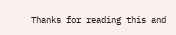Thanks for reading this and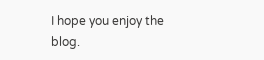I hope you enjoy the blog.